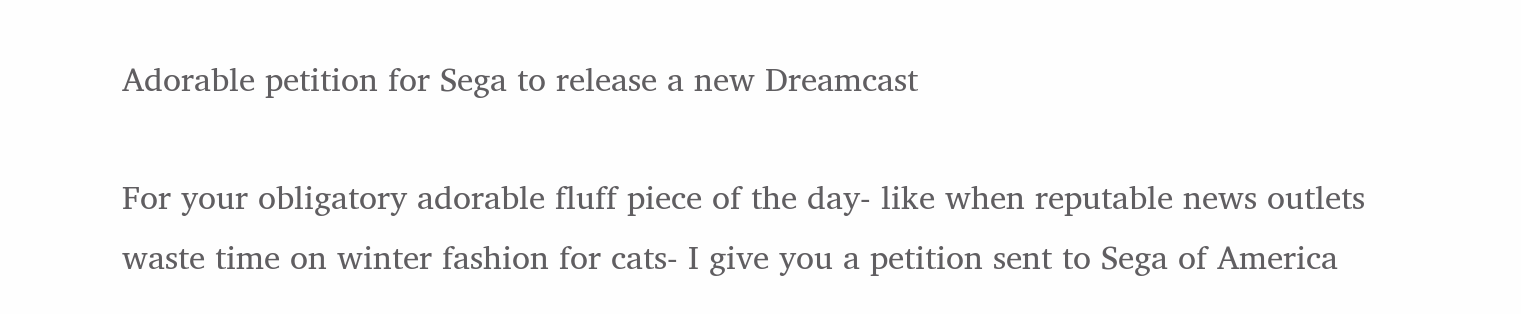Adorable petition for Sega to release a new Dreamcast

For your obligatory adorable fluff piece of the day- like when reputable news outlets waste time on winter fashion for cats- I give you a petition sent to Sega of America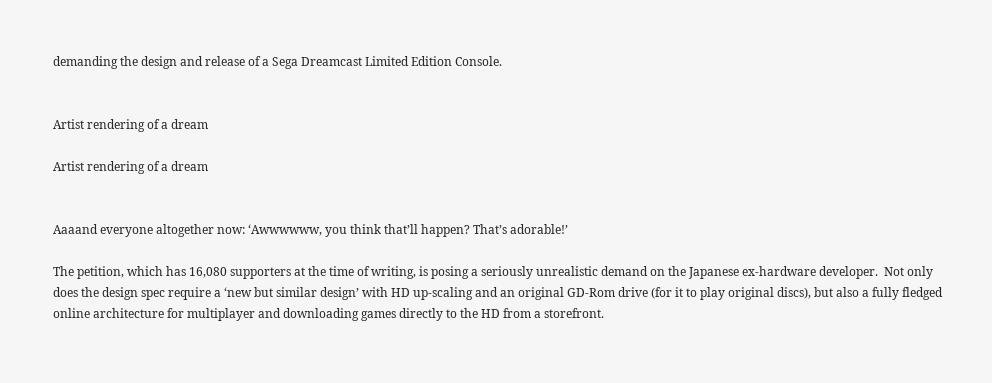demanding the design and release of a Sega Dreamcast Limited Edition Console.


Artist rendering of a dream

Artist rendering of a dream


Aaaand everyone altogether now: ‘Awwwwww, you think that’ll happen? That’s adorable!’

The petition, which has 16,080 supporters at the time of writing, is posing a seriously unrealistic demand on the Japanese ex-hardware developer.  Not only does the design spec require a ‘new but similar design’ with HD up-scaling and an original GD-Rom drive (for it to play original discs), but also a fully fledged online architecture for multiplayer and downloading games directly to the HD from a storefront.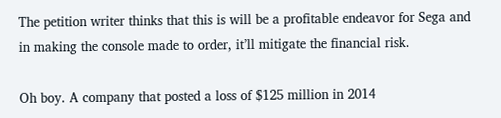The petition writer thinks that this is will be a profitable endeavor for Sega and in making the console made to order, it’ll mitigate the financial risk.

Oh boy. A company that posted a loss of $125 million in 2014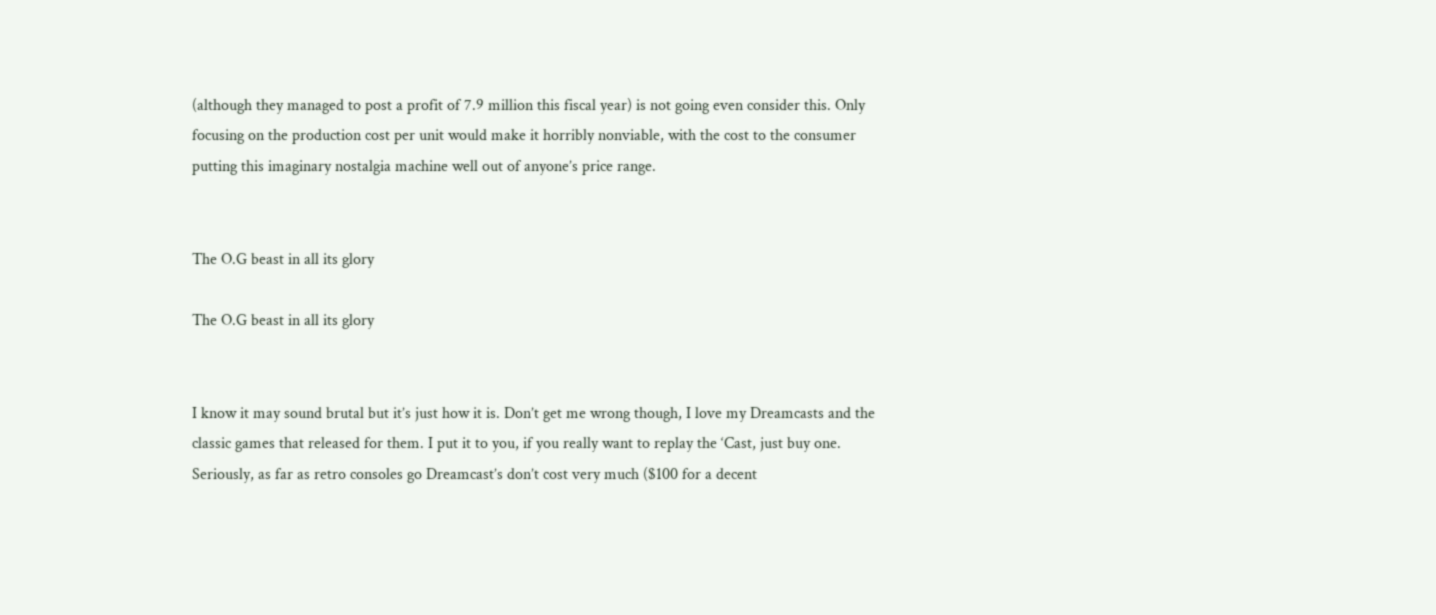(although they managed to post a profit of 7.9 million this fiscal year) is not going even consider this. Only focusing on the production cost per unit would make it horribly nonviable, with the cost to the consumer putting this imaginary nostalgia machine well out of anyone’s price range.


The O.G beast in all its glory

The O.G beast in all its glory


I know it may sound brutal but it’s just how it is. Don’t get me wrong though, I love my Dreamcasts and the classic games that released for them. I put it to you, if you really want to replay the ‘Cast, just buy one. Seriously, as far as retro consoles go Dreamcast’s don’t cost very much ($100 for a decent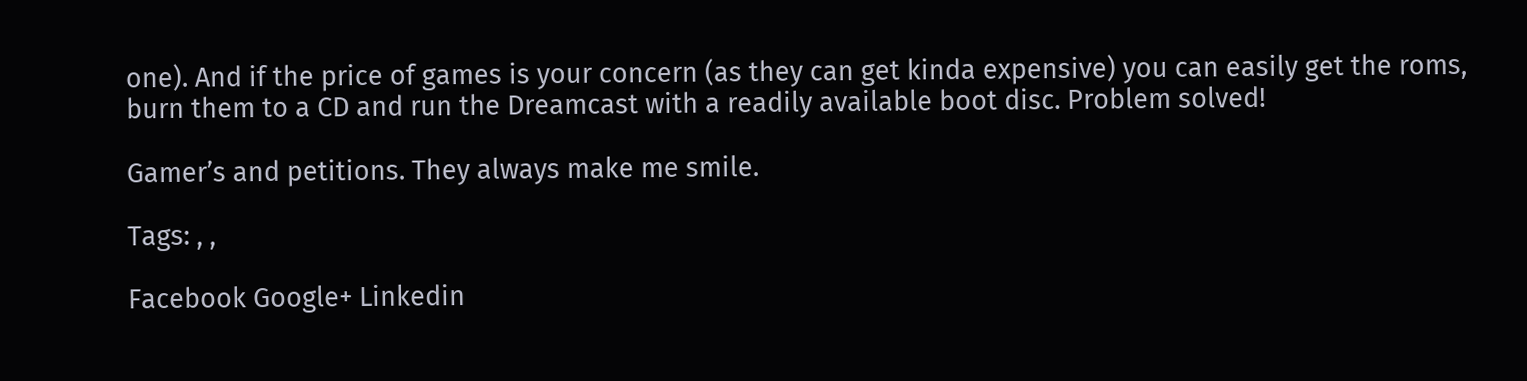one). And if the price of games is your concern (as they can get kinda expensive) you can easily get the roms, burn them to a CD and run the Dreamcast with a readily available boot disc. Problem solved!

Gamer’s and petitions. They always make me smile.

Tags: , ,

Facebook Google+ Linkedin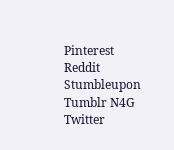Pinterest Reddit Stumbleupon Tumblr N4G Twitter